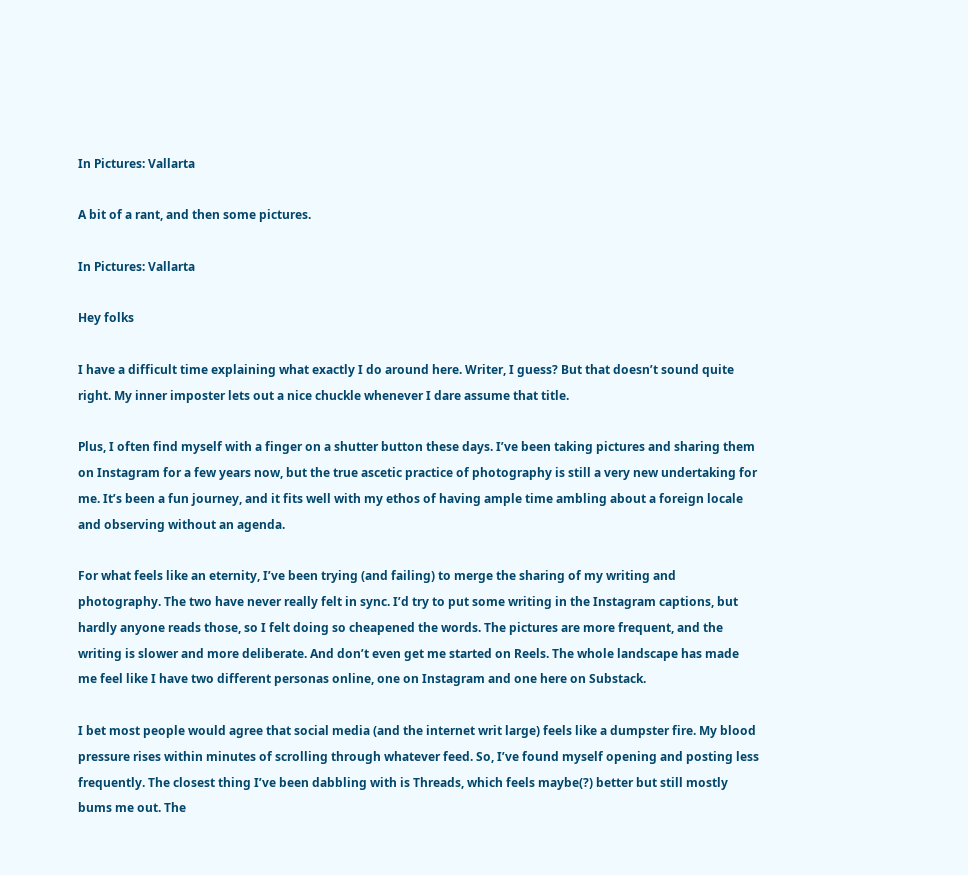In Pictures: Vallarta

A bit of a rant, and then some pictures.

In Pictures: Vallarta

Hey folks

I have a difficult time explaining what exactly I do around here. Writer, I guess? But that doesn’t sound quite right. My inner imposter lets out a nice chuckle whenever I dare assume that title.

Plus, I often find myself with a finger on a shutter button these days. I’ve been taking pictures and sharing them on Instagram for a few years now, but the true ascetic practice of photography is still a very new undertaking for me. It’s been a fun journey, and it fits well with my ethos of having ample time ambling about a foreign locale and observing without an agenda.

For what feels like an eternity, I’ve been trying (and failing) to merge the sharing of my writing and photography. The two have never really felt in sync. I’d try to put some writing in the Instagram captions, but hardly anyone reads those, so I felt doing so cheapened the words. The pictures are more frequent, and the writing is slower and more deliberate. And don’t even get me started on Reels. The whole landscape has made me feel like I have two different personas online, one on Instagram and one here on Substack.

I bet most people would agree that social media (and the internet writ large) feels like a dumpster fire. My blood pressure rises within minutes of scrolling through whatever feed. So, I’ve found myself opening and posting less frequently. The closest thing I’ve been dabbling with is Threads, which feels maybe(?) better but still mostly bums me out. The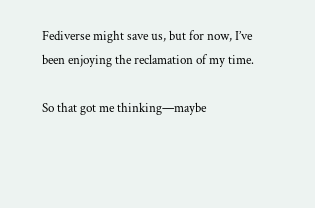Fediverse might save us, but for now, I’ve been enjoying the reclamation of my time.

So that got me thinking—maybe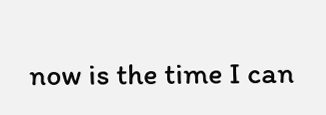now is the time I can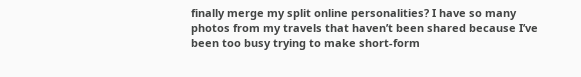finally merge my split online personalities? I have so many photos from my travels that haven’t been shared because I’ve been too busy trying to make short-form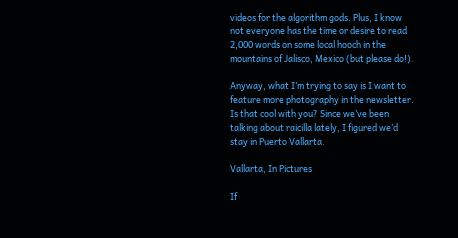videos for the algorithm gods. Plus, I know not everyone has the time or desire to read 2,000 words on some local hooch in the mountains of Jalisco, Mexico (but please do!).

Anyway, what I’m trying to say is I want to feature more photography in the newsletter. Is that cool with you? Since we’ve been talking about raicilla lately, I figured we’d stay in Puerto Vallarta.

Vallarta, In Pictures

If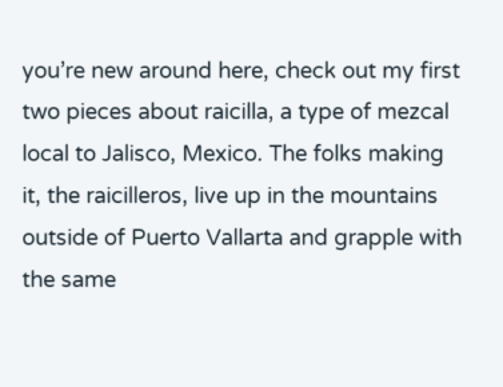you’re new around here, check out my first two pieces about raicilla, a type of mezcal local to Jalisco, Mexico. The folks making it, the raicilleros, live up in the mountains outside of Puerto Vallarta and grapple with the same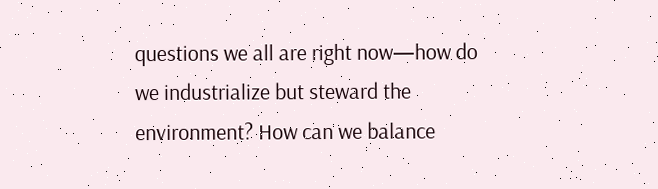questions we all are right now—how do we industrialize but steward the environment? How can we balance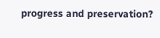progress and preservation?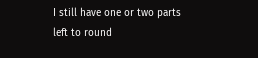I still have one or two parts left to round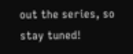out the series, so stay tuned!